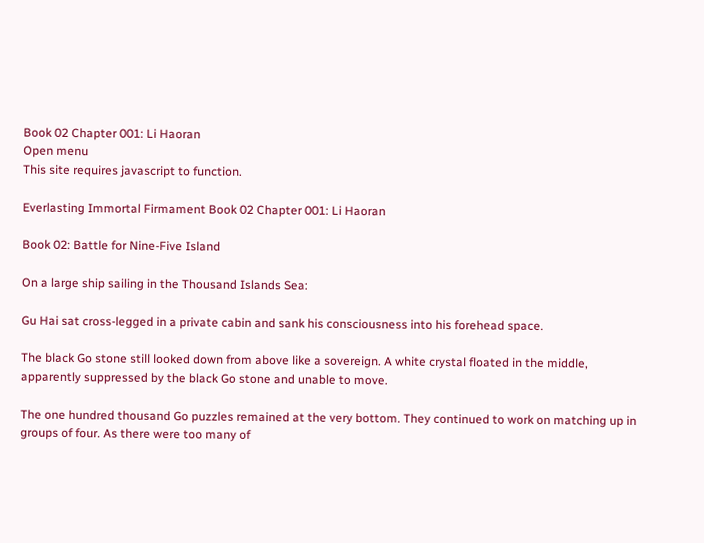Book 02 Chapter 001: Li Haoran
Open menu
This site requires javascript to function.

Everlasting Immortal Firmament Book 02 Chapter 001: Li Haoran

Book 02: Battle for Nine-Five Island

On a large ship sailing in the Thousand Islands Sea:

Gu Hai sat cross-legged in a private cabin and sank his consciousness into his forehead space.

The black Go stone still looked down from above like a sovereign. A white crystal floated in the middle, apparently suppressed by the black Go stone and unable to move.

The one hundred thousand Go puzzles remained at the very bottom. They continued to work on matching up in groups of four. As there were too many of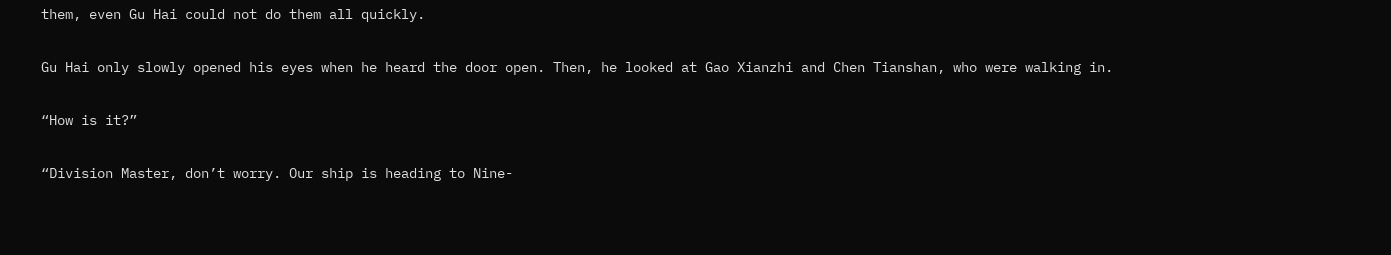them, even Gu Hai could not do them all quickly.

Gu Hai only slowly opened his eyes when he heard the door open. Then, he looked at Gao Xianzhi and Chen Tianshan, who were walking in.

“How is it?”

“Division Master, don’t worry. Our ship is heading to Nine-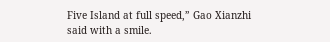Five Island at full speed,” Gao Xianzhi said with a smile.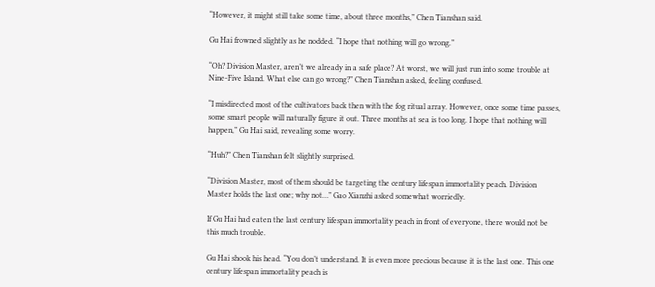“However, it might still take some time, about three months,” Chen Tianshan said.

Gu Hai frowned slightly as he nodded. “I hope that nothing will go wrong.”

“Oh? Division Master, aren’t we already in a safe place? At worst, we will just run into some trouble at Nine-Five Island. What else can go wrong?” Chen Tianshan asked, feeling confused.

“I misdirected most of the cultivators back then with the fog ritual array. However, once some time passes, some smart people will naturally figure it out. Three months at sea is too long. I hope that nothing will happen,” Gu Hai said, revealing some worry.

“Huh?” Chen Tianshan felt slightly surprised.

“Division Master, most of them should be targeting the century lifespan immortality peach. Division Master holds the last one; why not…” Gao Xianzhi asked somewhat worriedly.

If Gu Hai had eaten the last century lifespan immortality peach in front of everyone, there would not be this much trouble.

Gu Hai shook his head. “You don’t understand. It is even more precious because it is the last one. This one century lifespan immortality peach is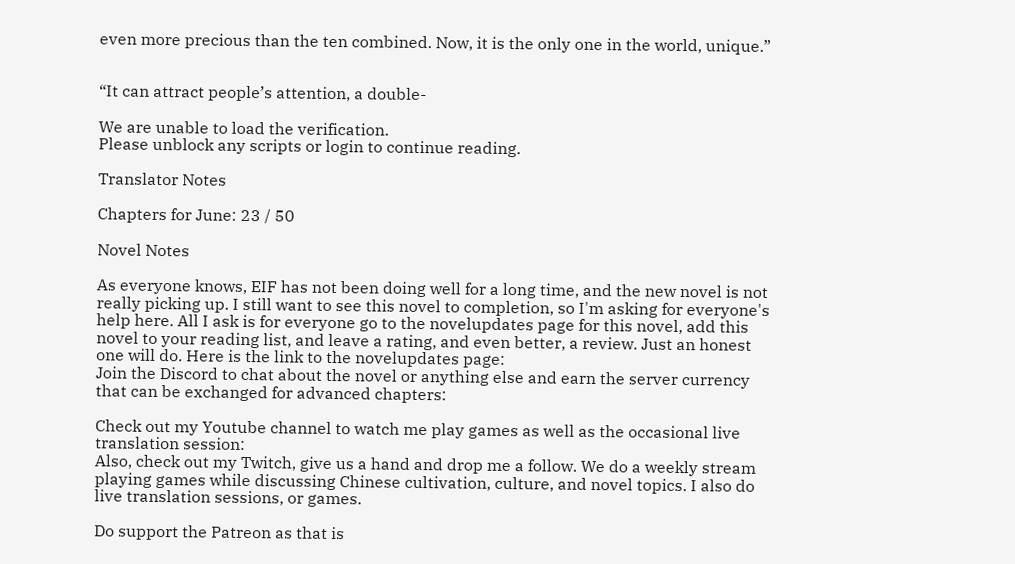even more precious than the ten combined. Now, it is the only one in the world, unique.”


“It can attract people’s attention, a double-

We are unable to load the verification.
Please unblock any scripts or login to continue reading.

Translator Notes

Chapters for June: 23 / 50

Novel Notes

As everyone knows, EIF has not been doing well for a long time, and the new novel is not really picking up. I still want to see this novel to completion, so I'm asking for everyone's help here. All I ask is for everyone go to the novelupdates page for this novel, add this novel to your reading list, and leave a rating, and even better, a review. Just an honest one will do. Here is the link to the novelupdates page:
Join the Discord to chat about the novel or anything else and earn the server currency that can be exchanged for advanced chapters:

Check out my Youtube channel to watch me play games as well as the occasional live translation session:
Also, check out my Twitch, give us a hand and drop me a follow. We do a weekly stream playing games while discussing Chinese cultivation, culture, and novel topics. I also do live translation sessions, or games.

Do support the Patreon as that is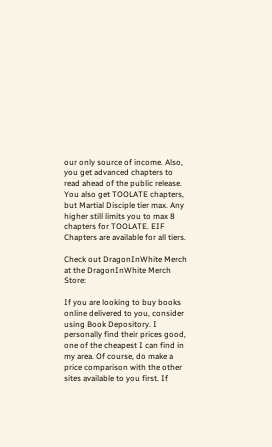our only source of income. Also, you get advanced chapters to read ahead of the public release. You also get TOOLATE chapters, but Martial Disciple tier max. Any higher still limits you to max 8 chapters for TOOLATE. EIF Chapters are available for all tiers.

Check out DragonInWhite Merch at the DragonInWhite Merch Store:

If you are looking to buy books online delivered to you, consider using Book Depository. I personally find their prices good, one of the cheapest I can find in my area. Of course, do make a price comparison with the other sites available to you first. If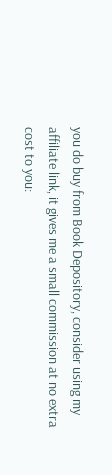you do buy from Book Depository, consider using my affiliate link, it gives me a small commission at no extra cost to you: